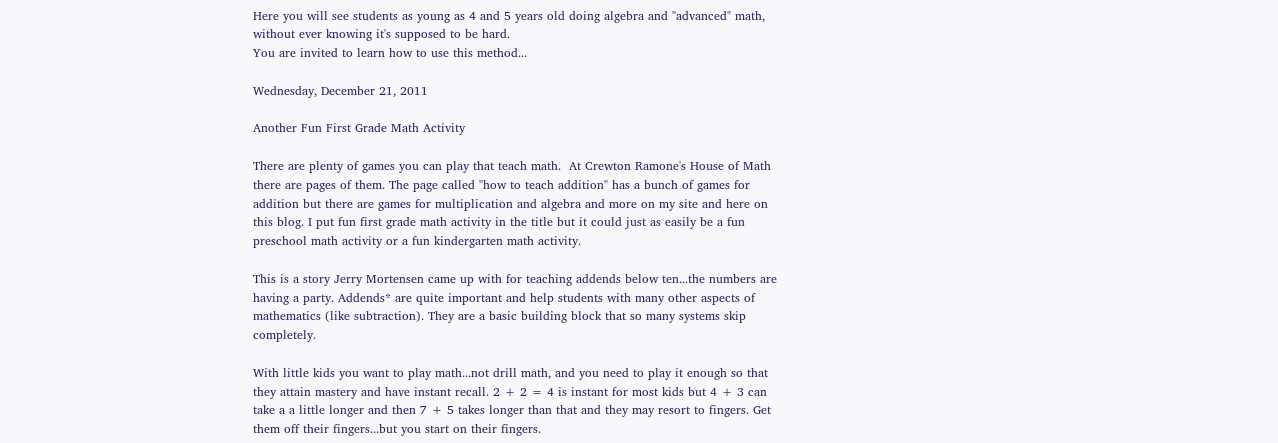Here you will see students as young as 4 and 5 years old doing algebra and "advanced" math, without ever knowing it's supposed to be hard.
You are invited to learn how to use this method...

Wednesday, December 21, 2011

Another Fun First Grade Math Activity

There are plenty of games you can play that teach math.  At Crewton Ramone's House of Math there are pages of them. The page called "how to teach addition" has a bunch of games for addition but there are games for multiplication and algebra and more on my site and here on this blog. I put fun first grade math activity in the title but it could just as easily be a fun preschool math activity or a fun kindergarten math activity.

This is a story Jerry Mortensen came up with for teaching addends below ten...the numbers are having a party. Addends* are quite important and help students with many other aspects of mathematics (like subtraction). They are a basic building block that so many systems skip completely.

With little kids you want to play math...not drill math, and you need to play it enough so that they attain mastery and have instant recall. 2 + 2 = 4 is instant for most kids but 4 + 3 can take a a little longer and then 7 + 5 takes longer than that and they may resort to fingers. Get them off their fingers...but you start on their fingers.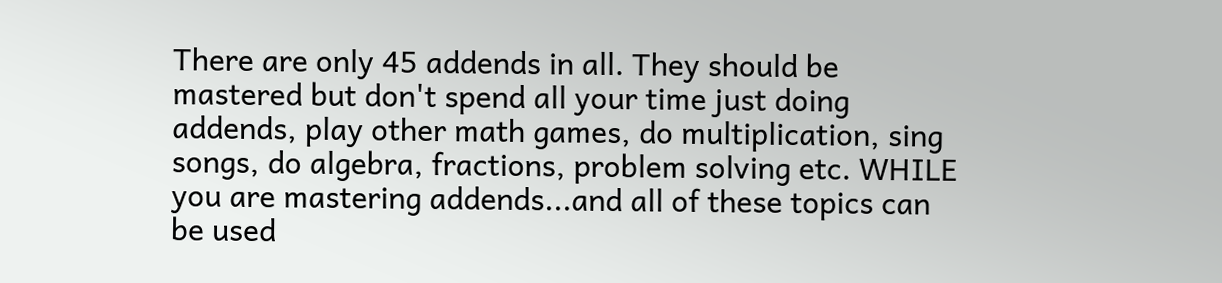There are only 45 addends in all. They should be mastered but don't spend all your time just doing addends, play other math games, do multiplication, sing songs, do algebra, fractions, problem solving etc. WHILE you are mastering addends...and all of these topics can be used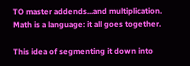TO master addends...and multiplication. Math is a language: it all goes together.

This idea of segmenting it down into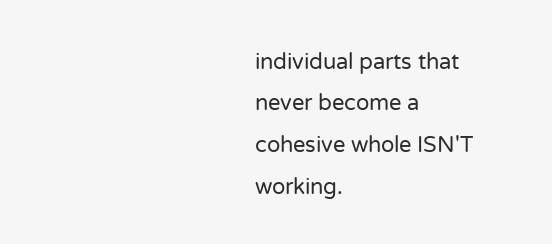individual parts that never become a cohesive whole ISN'T working.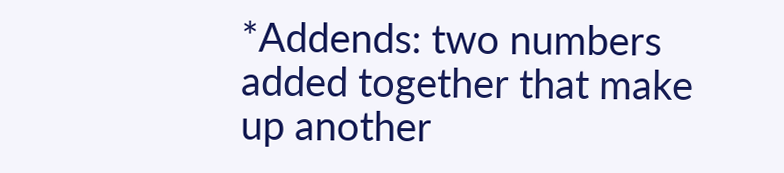*Addends: two numbers added together that make up another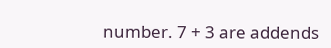number. 7 + 3 are addends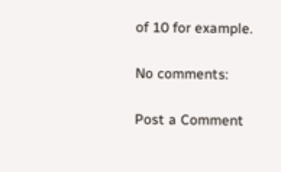of 10 for example.

No comments:

Post a Comment